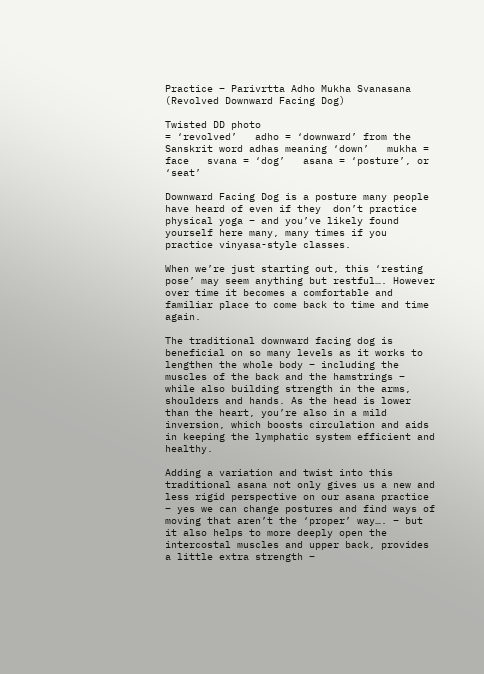Practice – Parivrtta Adho Mukha Svanasana (Revolved Downward Facing Dog)

Twisted DD photo
= ‘revolved’   adho = ‘downward’ from the Sanskrit word adhas meaning ‘down’   mukha = face   svana = ‘dog’   asana = ‘posture’, or ‘seat’

Downward Facing Dog is a posture many people have heard of even if they  don’t practice physical yoga – and you’ve likely found yourself here many, many times if you practice vinyasa-style classes.

When we’re just starting out, this ‘resting pose’ may seem anything but restful…. However over time it becomes a comfortable and familiar place to come back to time and time again.

The traditional downward facing dog is beneficial on so many levels as it works to lengthen the whole body – including the muscles of the back and the hamstrings – while also building strength in the arms, shoulders and hands. As the head is lower than the heart, you’re also in a mild inversion, which boosts circulation and aids in keeping the lymphatic system efficient and healthy.

Adding a variation and twist into this traditional asana not only gives us a new and less rigid perspective on our asana practice – yes we can change postures and find ways of moving that aren’t the ‘proper’ way…. – but it also helps to more deeply open the intercostal muscles and upper back, provides a little extra strength –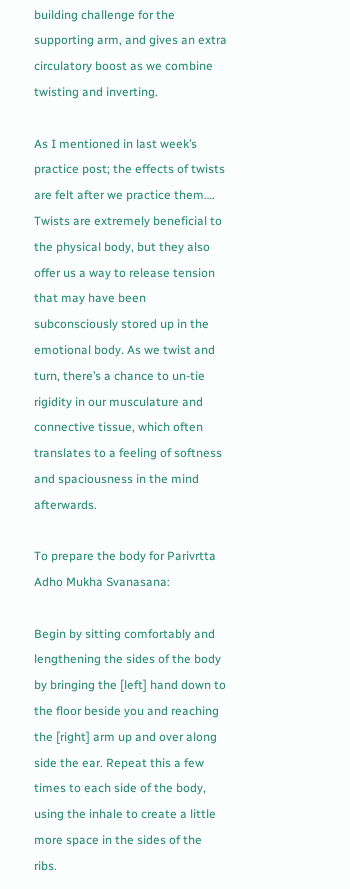building challenge for the supporting arm, and gives an extra circulatory boost as we combine twisting and inverting.

As I mentioned in last week’s practice post; the effects of twists are felt after we practice them…. Twists are extremely beneficial to the physical body, but they also offer us a way to release tension that may have been subconsciously stored up in the emotional body. As we twist and turn, there’s a chance to un-tie rigidity in our musculature and connective tissue, which often translates to a feeling of softness and spaciousness in the mind afterwards.

To prepare the body for Parivrtta Adho Mukha Svanasana:

Begin by sitting comfortably and lengthening the sides of the body by bringing the [left] hand down to the floor beside you and reaching the [right] arm up and over along side the ear. Repeat this a few times to each side of the body, using the inhale to create a little more space in the sides of the ribs.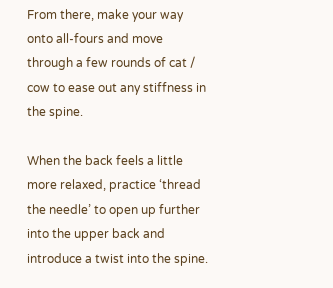From there, make your way onto all-fours and move through a few rounds of cat / cow to ease out any stiffness in the spine.

When the back feels a little more relaxed, practice ‘thread the needle’ to open up further into the upper back and introduce a twist into the spine.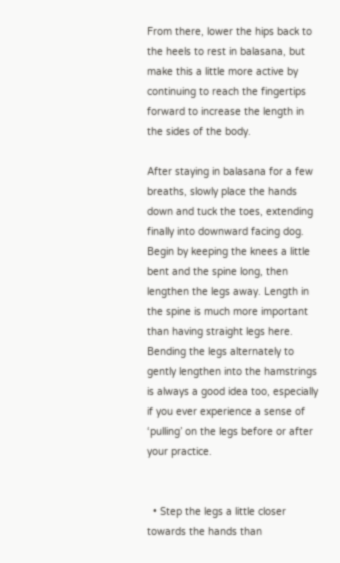From there, lower the hips back to the heels to rest in balasana, but make this a little more active by continuing to reach the fingertips forward to increase the length in the sides of the body.

After staying in balasana for a few breaths, slowly place the hands down and tuck the toes, extending finally into downward facing dog. Begin by keeping the knees a little bent and the spine long, then lengthen the legs away. Length in the spine is much more important than having straight legs here. Bending the legs alternately to gently lengthen into the hamstrings is always a good idea too, especially if you ever experience a sense of ‘pulling’ on the legs before or after your practice.


  • Step the legs a little closer towards the hands than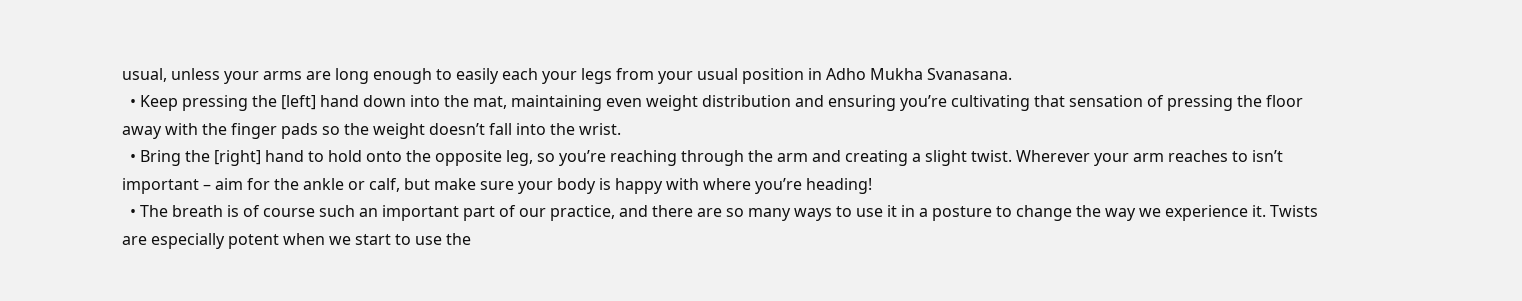usual, unless your arms are long enough to easily each your legs from your usual position in Adho Mukha Svanasana.
  • Keep pressing the [left] hand down into the mat, maintaining even weight distribution and ensuring you’re cultivating that sensation of pressing the floor away with the finger pads so the weight doesn’t fall into the wrist.
  • Bring the [right] hand to hold onto the opposite leg, so you’re reaching through the arm and creating a slight twist. Wherever your arm reaches to isn’t important – aim for the ankle or calf, but make sure your body is happy with where you’re heading!
  • The breath is of course such an important part of our practice, and there are so many ways to use it in a posture to change the way we experience it. Twists are especially potent when we start to use the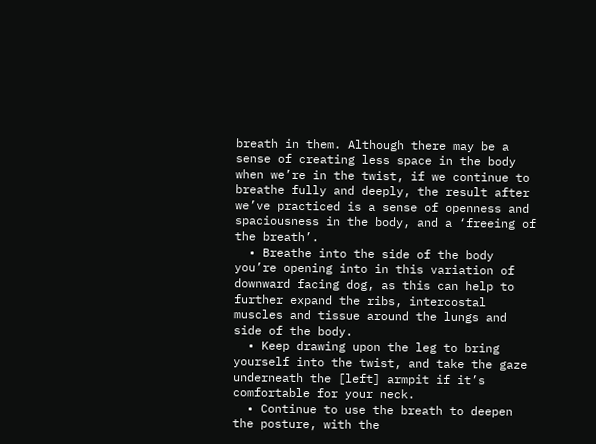breath in them. Although there may be a sense of creating less space in the body when we’re in the twist, if we continue to breathe fully and deeply, the result after we’ve practiced is a sense of openness and spaciousness in the body, and a ‘freeing of the breath’.
  • Breathe into the side of the body you’re opening into in this variation of downward facing dog, as this can help to further expand the ribs, intercostal muscles and tissue around the lungs and side of the body.
  • Keep drawing upon the leg to bring yourself into the twist, and take the gaze underneath the [left] armpit if it’s comfortable for your neck.
  • Continue to use the breath to deepen the posture, with the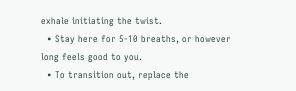exhale initiating the twist.
  • Stay here for 5-10 breaths, or however long feels good to you.
  • To transition out, replace the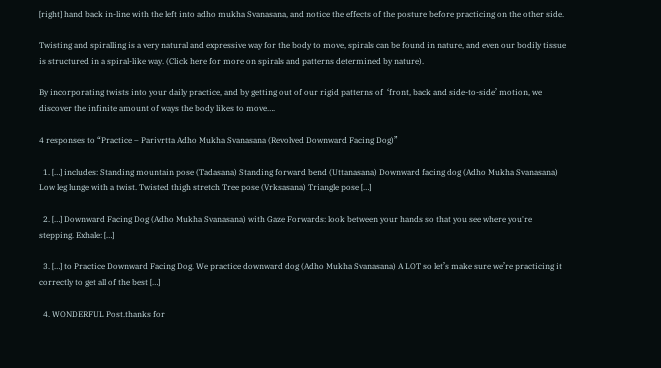[right] hand back in-line with the left into adho mukha Svanasana, and notice the effects of the posture before practicing on the other side.

Twisting and spiralling is a very natural and expressive way for the body to move, spirals can be found in nature, and even our bodily tissue is structured in a spiral-like way. (Click here for more on spirals and patterns determined by nature).

By incorporating twists into your daily practice, and by getting out of our rigid patterns of  ‘front, back and side-to-side’ motion, we discover the infinite amount of ways the body likes to move….

4 responses to “Practice – Parivrtta Adho Mukha Svanasana (Revolved Downward Facing Dog)”

  1. […] includes: Standing mountain pose (Tadasana) Standing forward bend (Uttanasana) Downward facing dog (Adho Mukha Svanasana) Low leg lunge with a twist. Twisted thigh stretch Tree pose (Vrksasana) Triangle pose […]

  2. […] Downward Facing Dog (Adho Mukha Svanasana) with Gaze Forwards: look between your hands so that you see where you're stepping. Exhale: […]

  3. […] to Practice Downward Facing Dog. We practice downward dog (Adho Mukha Svanasana) A LOT so let’s make sure we’re practicing it correctly to get all of the best […]

  4. WONDERFUL Post.thanks for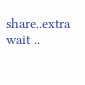share..extra wait ..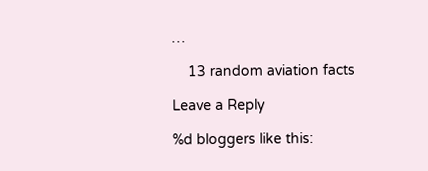…

    13 random aviation facts

Leave a Reply

%d bloggers like this: